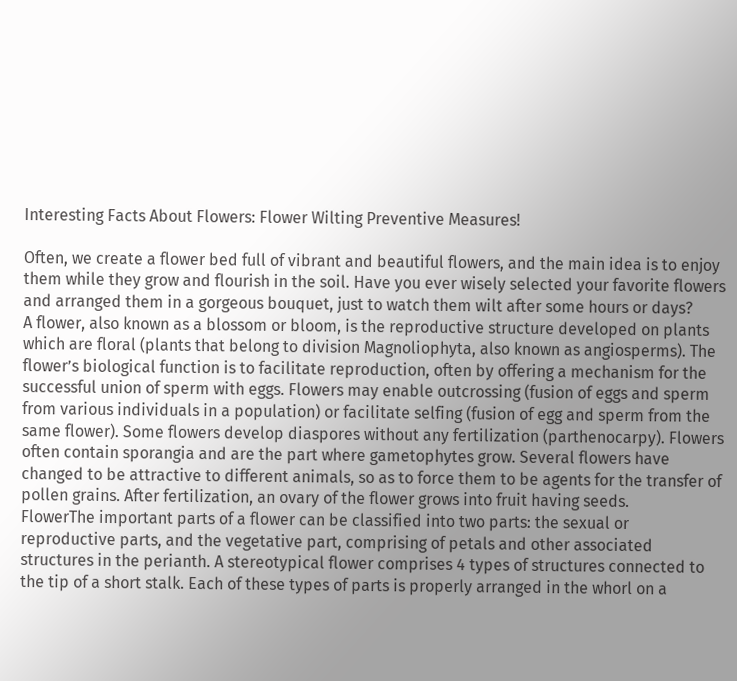Interesting Facts About Flowers: Flower Wilting Preventive Measures!

Often, we create a flower bed full of vibrant and beautiful flowers, and the main idea is to enjoy them while they grow and flourish in the soil. Have you ever wisely selected your favorite flowers and arranged them in a gorgeous bouquet, just to watch them wilt after some hours or days?
A flower, also known as a blossom or bloom, is the reproductive structure developed on plants which are floral (plants that belong to division Magnoliophyta, also known as angiosperms). The flower’s biological function is to facilitate reproduction, often by offering a mechanism for the successful union of sperm with eggs. Flowers may enable outcrossing (fusion of eggs and sperm from various individuals in a population) or facilitate selfing (fusion of egg and sperm from the same flower). Some flowers develop diaspores without any fertilization (parthenocarpy). Flowers often contain sporangia and are the part where gametophytes grow. Several flowers have changed to be attractive to different animals, so as to force them to be agents for the transfer of pollen grains. After fertilization, an ovary of the flower grows into fruit having seeds.
FlowerThe important parts of a flower can be classified into two parts: the sexual or reproductive parts, and the vegetative part, comprising of petals and other associated structures in the perianth. A stereotypical flower comprises 4 types of structures connected to the tip of a short stalk. Each of these types of parts is properly arranged in the whorl on a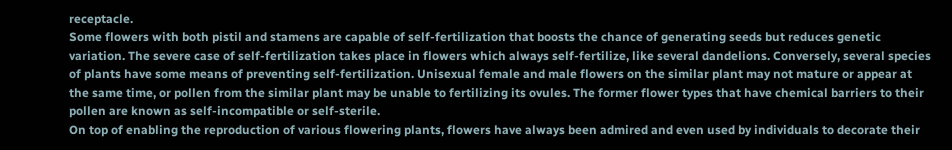receptacle.
Some flowers with both pistil and stamens are capable of self-fertilization that boosts the chance of generating seeds but reduces genetic variation. The severe case of self-fertilization takes place in flowers which always self-fertilize, like several dandelions. Conversely, several species of plants have some means of preventing self-fertilization. Unisexual female and male flowers on the similar plant may not mature or appear at the same time, or pollen from the similar plant may be unable to fertilizing its ovules. The former flower types that have chemical barriers to their pollen are known as self-incompatible or self-sterile.
On top of enabling the reproduction of various flowering plants, flowers have always been admired and even used by individuals to decorate their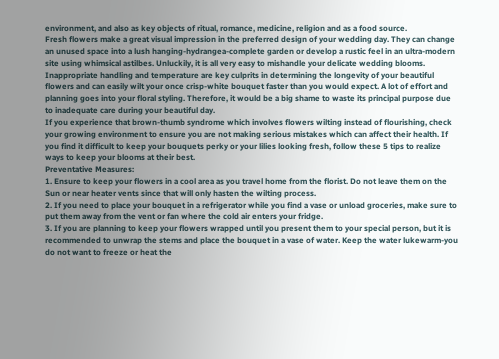environment, and also as key objects of ritual, romance, medicine, religion and as a food source.
Fresh flowers make a great visual impression in the preferred design of your wedding day. They can change an unused space into a lush hanging-hydrangea-complete garden or develop a rustic feel in an ultra-modern site using whimsical astilbes. Unluckily, it is all very easy to mishandle your delicate wedding blooms. Inappropriate handling and temperature are key culprits in determining the longevity of your beautiful flowers and can easily wilt your once crisp-white bouquet faster than you would expect. A lot of effort and planning goes into your floral styling. Therefore, it would be a big shame to waste its principal purpose due to inadequate care during your beautiful day.
If you experience that brown-thumb syndrome which involves flowers wilting instead of flourishing, check your growing environment to ensure you are not making serious mistakes which can affect their health. If you find it difficult to keep your bouquets perky or your lilies looking fresh, follow these 5 tips to realize ways to keep your blooms at their best.
Preventative Measures:
1. Ensure to keep your flowers in a cool area as you travel home from the florist. Do not leave them on the Sun or near heater vents since that will only hasten the wilting process.
2. If you need to place your bouquet in a refrigerator while you find a vase or unload groceries, make sure to put them away from the vent or fan where the cold air enters your fridge.
3. If you are planning to keep your flowers wrapped until you present them to your special person, but it is recommended to unwrap the stems and place the bouquet in a vase of water. Keep the water lukewarm-you do not want to freeze or heat the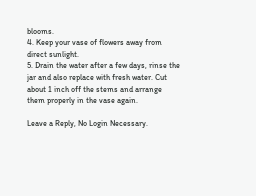blooms.
4. Keep your vase of flowers away from direct sunlight.
5. Drain the water after a few days, rinse the jar and also replace with fresh water. Cut about 1 inch off the stems and arrange them properly in the vase again.

Leave a Reply, No Login Necessary.